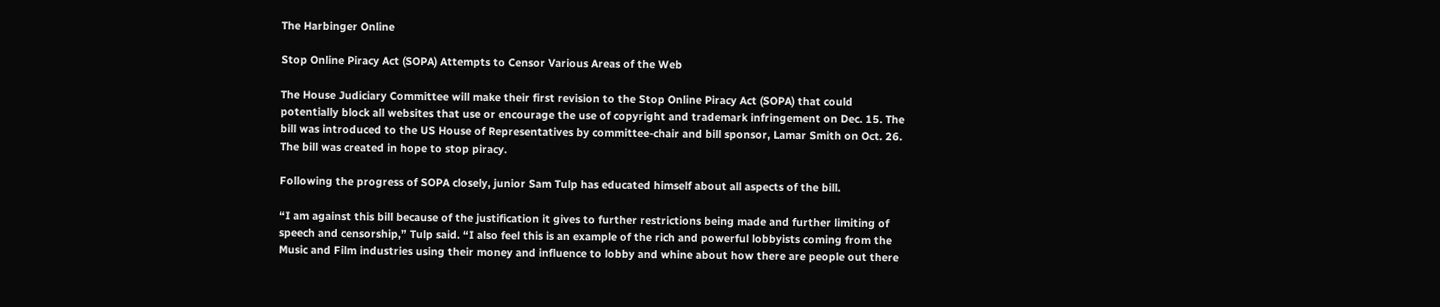The Harbinger Online

Stop Online Piracy Act (SOPA) Attempts to Censor Various Areas of the Web

The House Judiciary Committee will make their first revision to the Stop Online Piracy Act (SOPA) that could potentially block all websites that use or encourage the use of copyright and trademark infringement on Dec. 15. The bill was introduced to the US House of Representatives by committee-chair and bill sponsor, Lamar Smith on Oct. 26. The bill was created in hope to stop piracy.

Following the progress of SOPA closely, junior Sam Tulp has educated himself about all aspects of the bill.

“I am against this bill because of the justification it gives to further restrictions being made and further limiting of speech and censorship,” Tulp said. “I also feel this is an example of the rich and powerful lobbyists coming from the Music and Film industries using their money and influence to lobby and whine about how there are people out there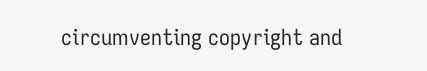circumventing copyright and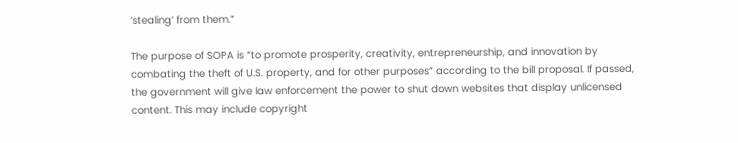‘stealing’ from them.”

The purpose of SOPA is “to promote prosperity, creativity, entrepreneurship, and innovation by combating the theft of U.S. property, and for other purposes” according to the bill proposal. If passed, the government will give law enforcement the power to shut down websites that display unlicensed content. This may include copyright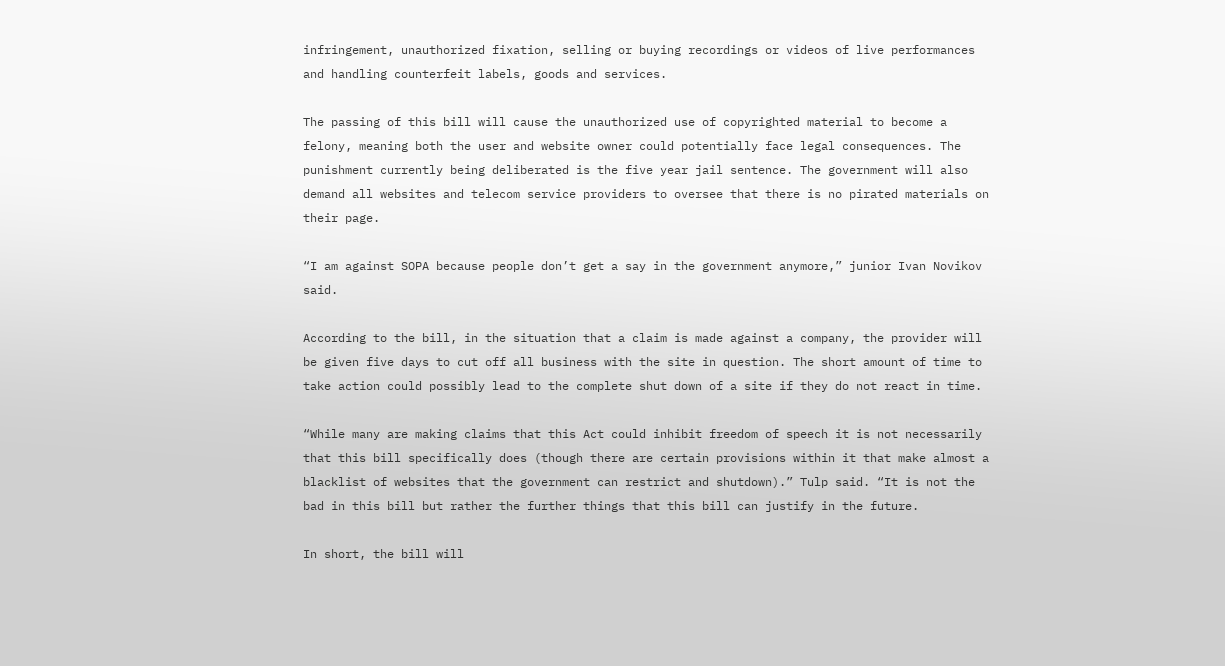infringement, unauthorized fixation, selling or buying recordings or videos of live performances and handling counterfeit labels, goods and services.

The passing of this bill will cause the unauthorized use of copyrighted material to become a felony, meaning both the user and website owner could potentially face legal consequences. The punishment currently being deliberated is the five year jail sentence. The government will also demand all websites and telecom service providers to oversee that there is no pirated materials on their page.

“I am against SOPA because people don’t get a say in the government anymore,” junior Ivan Novikov said.

According to the bill, in the situation that a claim is made against a company, the provider will be given five days to cut off all business with the site in question. The short amount of time to take action could possibly lead to the complete shut down of a site if they do not react in time.

“While many are making claims that this Act could inhibit freedom of speech it is not necessarily that this bill specifically does (though there are certain provisions within it that make almost a blacklist of websites that the government can restrict and shutdown).” Tulp said. “It is not the bad in this bill but rather the further things that this bill can justify in the future.

In short, the bill will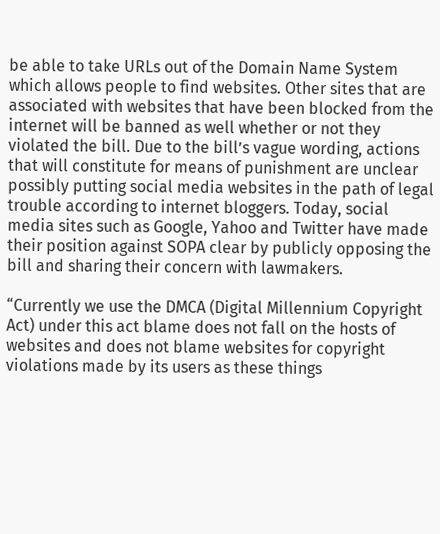be able to take URLs out of the Domain Name System which allows people to find websites. Other sites that are associated with websites that have been blocked from the internet will be banned as well whether or not they violated the bill. Due to the bill’s vague wording, actions that will constitute for means of punishment are unclear possibly putting social media websites in the path of legal trouble according to internet bloggers. Today, social media sites such as Google, Yahoo and Twitter have made their position against SOPA clear by publicly opposing the bill and sharing their concern with lawmakers.

“Currently we use the DMCA (Digital Millennium Copyright Act) under this act blame does not fall on the hosts of websites and does not blame websites for copyright violations made by its users as these things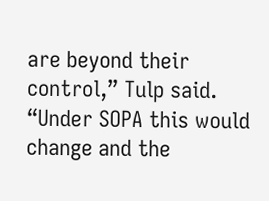are beyond their control,” Tulp said. “Under SOPA this would change and the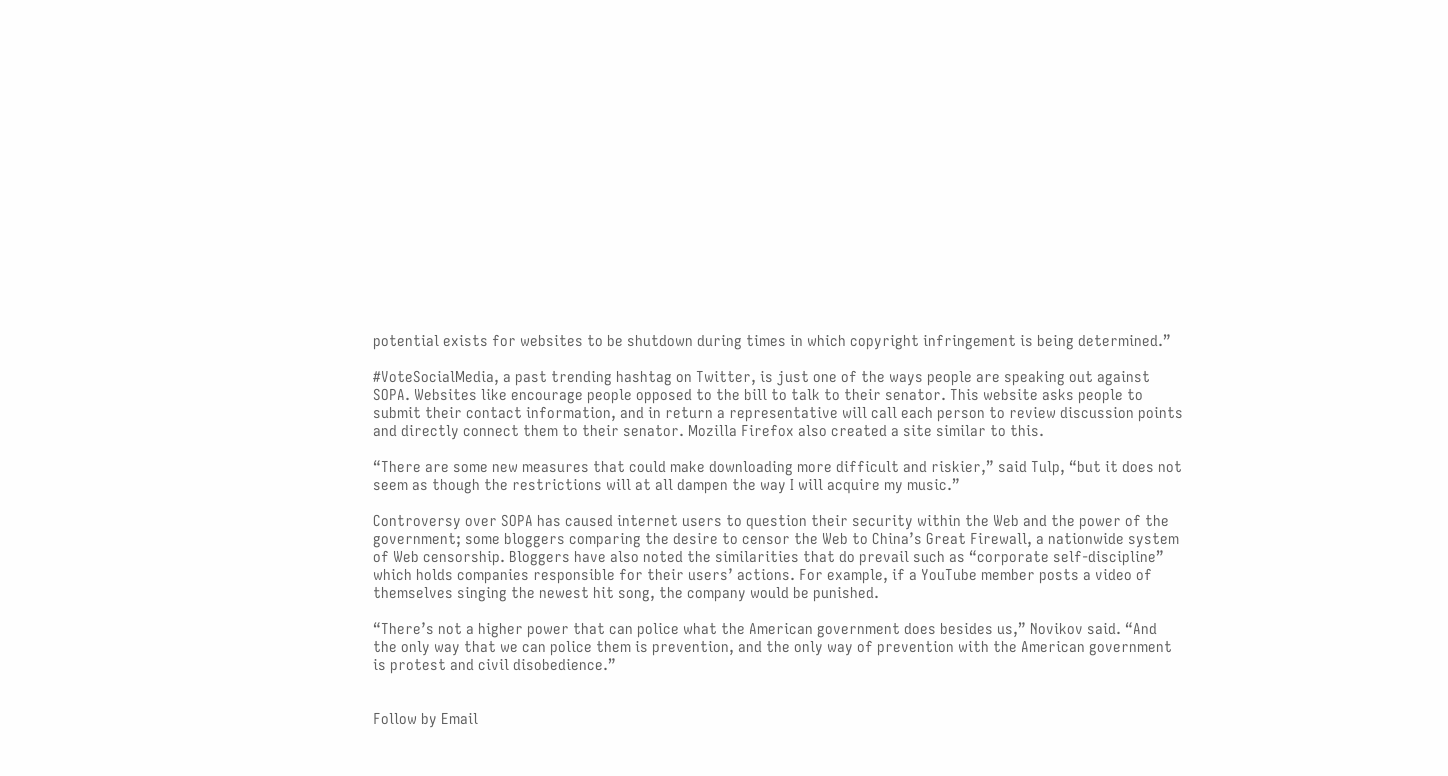potential exists for websites to be shutdown during times in which copyright infringement is being determined.”

#VoteSocialMedia, a past trending hashtag on Twitter, is just one of the ways people are speaking out against SOPA. Websites like encourage people opposed to the bill to talk to their senator. This website asks people to submit their contact information, and in return a representative will call each person to review discussion points and directly connect them to their senator. Mozilla Firefox also created a site similar to this.

“There are some new measures that could make downloading more difficult and riskier,” said Tulp, “but it does not seem as though the restrictions will at all dampen the way I will acquire my music.”

Controversy over SOPA has caused internet users to question their security within the Web and the power of the government; some bloggers comparing the desire to censor the Web to China’s Great Firewall, a nationwide system of Web censorship. Bloggers have also noted the similarities that do prevail such as “corporate self-discipline” which holds companies responsible for their users’ actions. For example, if a YouTube member posts a video of themselves singing the newest hit song, the company would be punished.

“There’s not a higher power that can police what the American government does besides us,” Novikov said. “And the only way that we can police them is prevention, and the only way of prevention with the American government is protest and civil disobedience.”


Follow by Email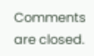Comments are closed.